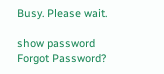Busy. Please wait.

show password
Forgot Password?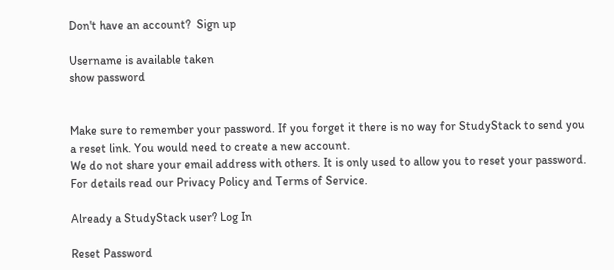Don't have an account?  Sign up

Username is available taken
show password


Make sure to remember your password. If you forget it there is no way for StudyStack to send you a reset link. You would need to create a new account.
We do not share your email address with others. It is only used to allow you to reset your password. For details read our Privacy Policy and Terms of Service.

Already a StudyStack user? Log In

Reset Password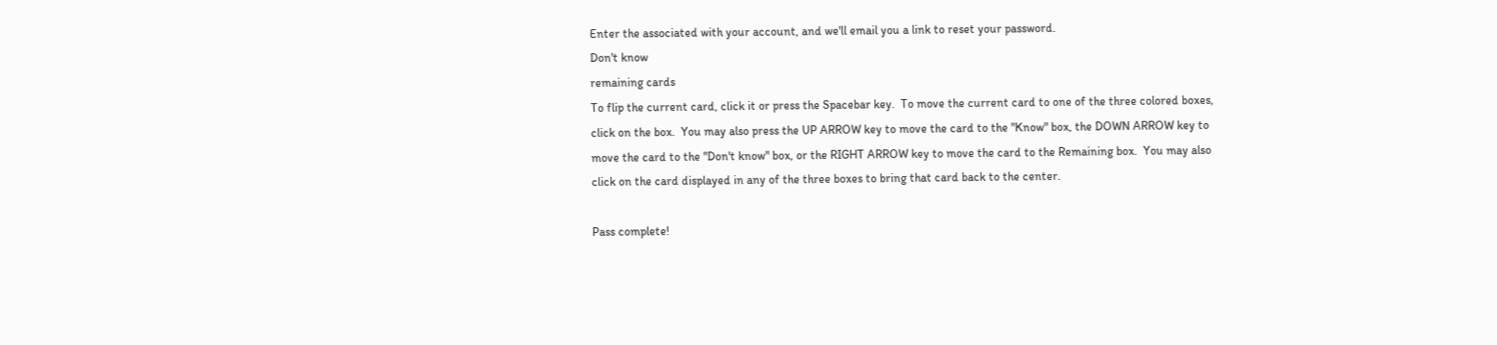Enter the associated with your account, and we'll email you a link to reset your password.
Don't know
remaining cards
To flip the current card, click it or press the Spacebar key.  To move the current card to one of the three colored boxes, click on the box.  You may also press the UP ARROW key to move the card to the "Know" box, the DOWN ARROW key to move the card to the "Don't know" box, or the RIGHT ARROW key to move the card to the Remaining box.  You may also click on the card displayed in any of the three boxes to bring that card back to the center.

Pass complete!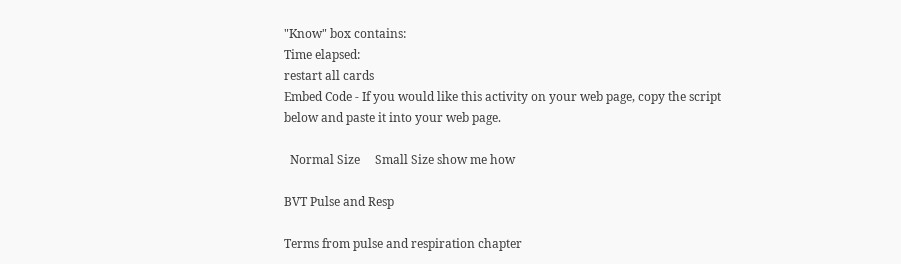"Know" box contains:
Time elapsed:
restart all cards
Embed Code - If you would like this activity on your web page, copy the script below and paste it into your web page.

  Normal Size     Small Size show me how

BVT Pulse and Resp

Terms from pulse and respiration chapter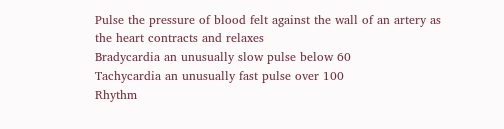Pulse the pressure of blood felt against the wall of an artery as the heart contracts and relaxes
Bradycardia an unusually slow pulse below 60
Tachycardia an unusually fast pulse over 100
Rhythm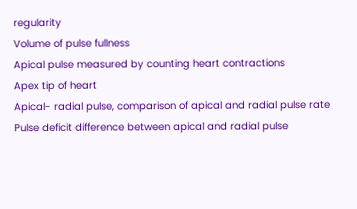regularity
Volume of pulse fullness
Apical pulse measured by counting heart contractions
Apex tip of heart
Apical- radial pulse, comparison of apical and radial pulse rate
Pulse deficit difference between apical and radial pulse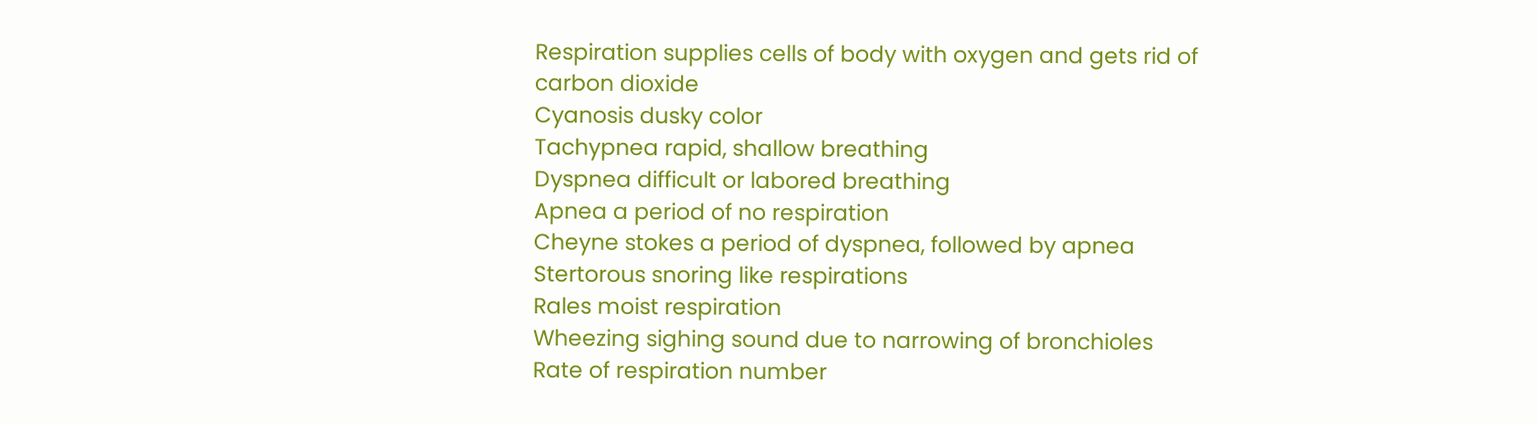Respiration supplies cells of body with oxygen and gets rid of carbon dioxide
Cyanosis dusky color
Tachypnea rapid, shallow breathing
Dyspnea difficult or labored breathing
Apnea a period of no respiration
Cheyne stokes a period of dyspnea, followed by apnea
Stertorous snoring like respirations
Rales moist respiration
Wheezing sighing sound due to narrowing of bronchioles
Rate of respiration number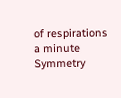of respirations a minute
Symmetry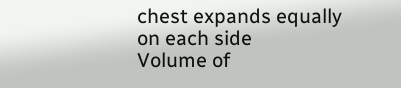chest expands equally on each side
Volume of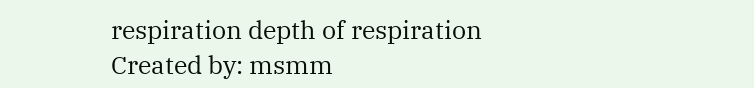respiration depth of respiration
Created by: msmm